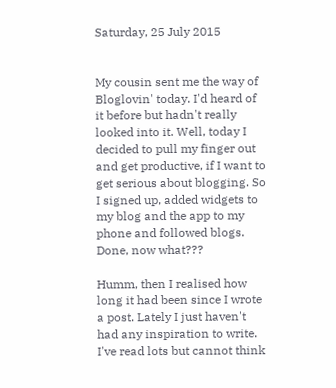Saturday, 25 July 2015


My cousin sent me the way of Bloglovin' today. I'd heard of it before but hadn't really looked into it. Well, today I decided to pull my finger out and get productive, if I want to get serious about blogging. So I signed up, added widgets to my blog and the app to my phone and followed blogs. Done, now what???

Humm, then I realised how long it had been since I wrote a post. Lately I just haven't had any inspiration to write. I've read lots but cannot think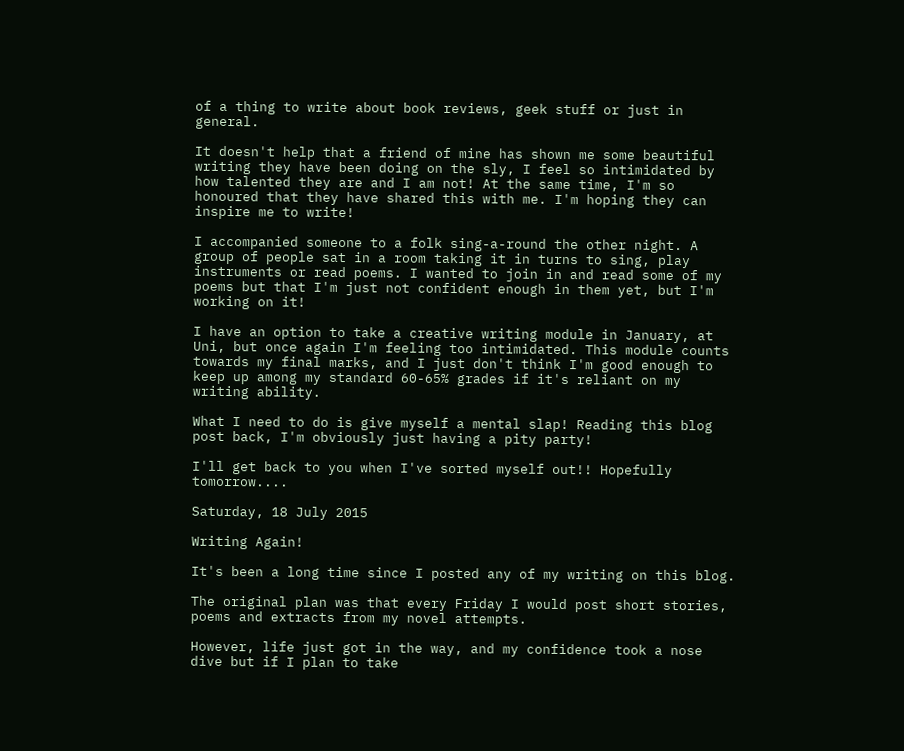of a thing to write about book reviews, geek stuff or just in general.

It doesn't help that a friend of mine has shown me some beautiful writing they have been doing on the sly, I feel so intimidated by how talented they are and I am not! At the same time, I'm so honoured that they have shared this with me. I'm hoping they can inspire me to write!

I accompanied someone to a folk sing-a-round the other night. A group of people sat in a room taking it in turns to sing, play instruments or read poems. I wanted to join in and read some of my poems but that I'm just not confident enough in them yet, but I'm working on it!

I have an option to take a creative writing module in January, at Uni, but once again I'm feeling too intimidated. This module counts towards my final marks, and I just don't think I'm good enough to keep up among my standard 60-65% grades if it's reliant on my writing ability.

What I need to do is give myself a mental slap! Reading this blog post back, I'm obviously just having a pity party!

I'll get back to you when I've sorted myself out!! Hopefully tomorrow....

Saturday, 18 July 2015

Writing Again!

It's been a long time since I posted any of my writing on this blog.

The original plan was that every Friday I would post short stories, poems and extracts from my novel attempts.

However, life just got in the way, and my confidence took a nose dive but if I plan to take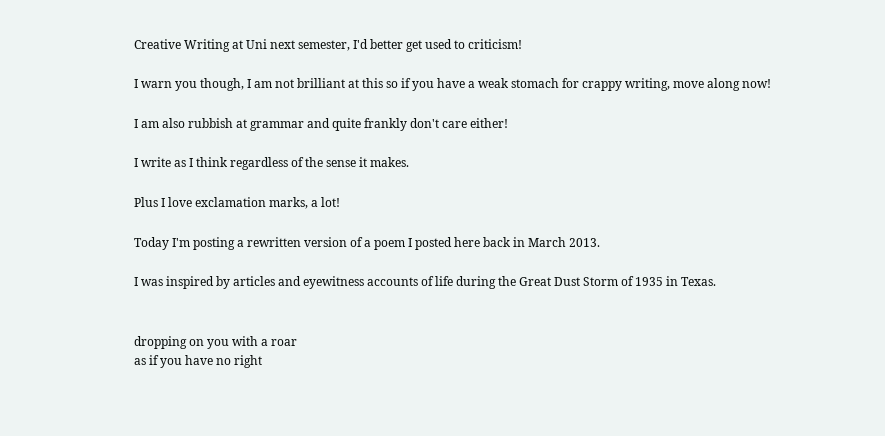Creative Writing at Uni next semester, I'd better get used to criticism!

I warn you though, I am not brilliant at this so if you have a weak stomach for crappy writing, move along now!

I am also rubbish at grammar and quite frankly don't care either!

I write as I think regardless of the sense it makes.

Plus I love exclamation marks, a lot!

Today I'm posting a rewritten version of a poem I posted here back in March 2013.

I was inspired by articles and eyewitness accounts of life during the Great Dust Storm of 1935 in Texas.


dropping on you with a roar
as if you have no right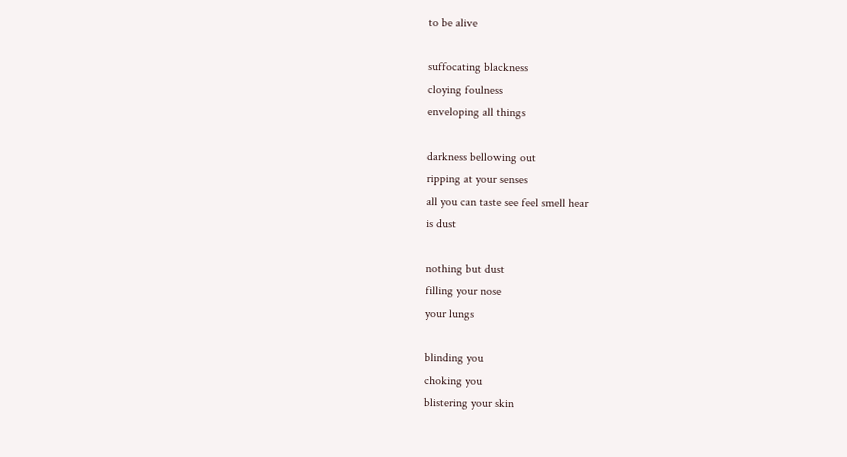to be alive

suffocating blackness
cloying foulness
enveloping all things

darkness bellowing out
ripping at your senses
all you can taste see feel smell hear
is dust

nothing but dust
filling your nose
your lungs

blinding you
choking you
blistering your skin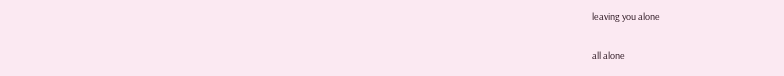leaving you alone

all alone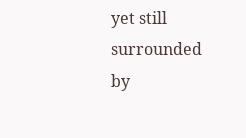yet still surrounded by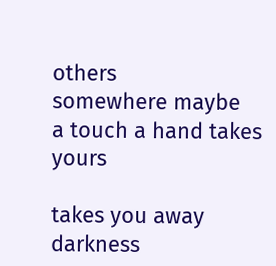others
somewhere maybe
a touch a hand takes yours

takes you away
darkness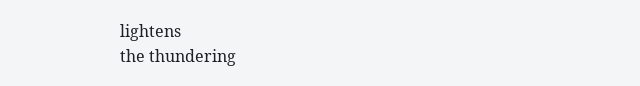lightens
the thundering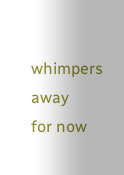whimpers away
for now